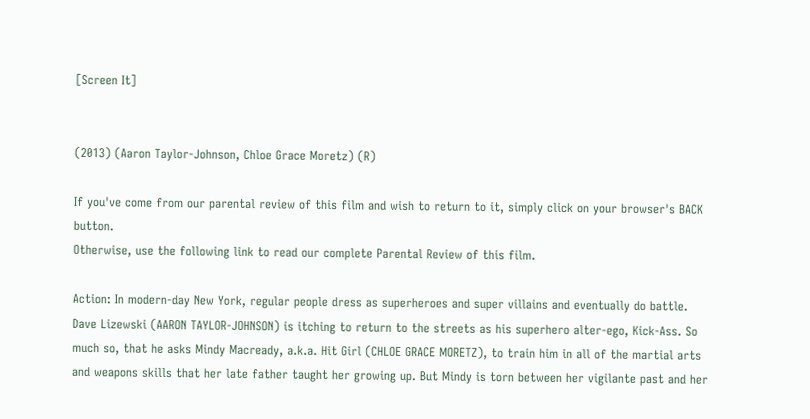[Screen It]


(2013) (Aaron Taylor-Johnson, Chloe Grace Moretz) (R)

If you've come from our parental review of this film and wish to return to it, simply click on your browser's BACK button.
Otherwise, use the following link to read our complete Parental Review of this film.

Action: In modern-day New York, regular people dress as superheroes and super villains and eventually do battle.
Dave Lizewski (AARON TAYLOR-JOHNSON) is itching to return to the streets as his superhero alter-ego, Kick-Ass. So much so, that he asks Mindy Macready, a.k.a. Hit Girl (CHLOE GRACE MORETZ), to train him in all of the martial arts and weapons skills that her late father taught her growing up. But Mindy is torn between her vigilante past and her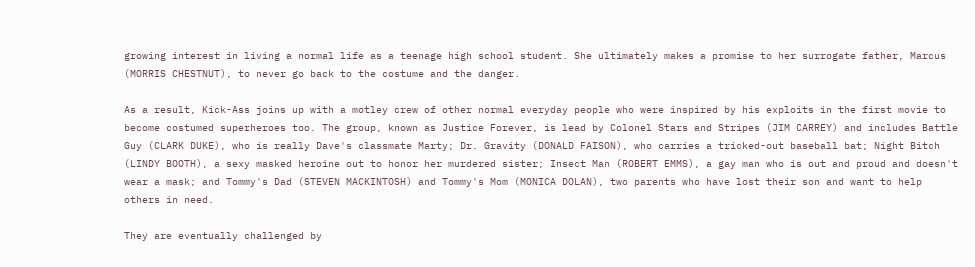growing interest in living a normal life as a teenage high school student. She ultimately makes a promise to her surrogate father, Marcus (MORRIS CHESTNUT), to never go back to the costume and the danger.

As a result, Kick-Ass joins up with a motley crew of other normal everyday people who were inspired by his exploits in the first movie to become costumed superheroes too. The group, known as Justice Forever, is lead by Colonel Stars and Stripes (JIM CARREY) and includes Battle Guy (CLARK DUKE), who is really Dave's classmate Marty; Dr. Gravity (DONALD FAISON), who carries a tricked-out baseball bat; Night Bitch (LINDY BOOTH), a sexy masked heroine out to honor her murdered sister; Insect Man (ROBERT EMMS), a gay man who is out and proud and doesn't wear a mask; and Tommy's Dad (STEVEN MACKINTOSH) and Tommy's Mom (MONICA DOLAN), two parents who have lost their son and want to help others in need.

They are eventually challenged by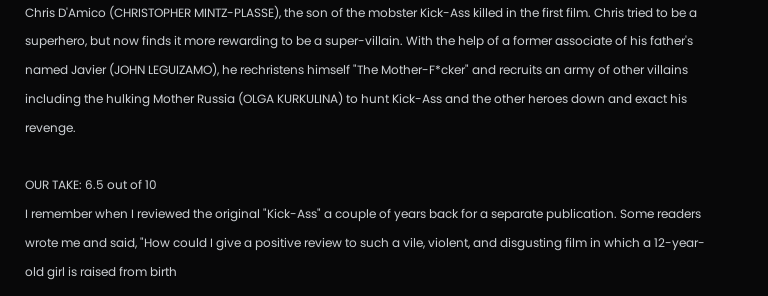Chris D'Amico (CHRISTOPHER MINTZ-PLASSE), the son of the mobster Kick-Ass killed in the first film. Chris tried to be a superhero, but now finds it more rewarding to be a super-villain. With the help of a former associate of his father's named Javier (JOHN LEGUIZAMO), he rechristens himself "The Mother-F*cker" and recruits an army of other villains including the hulking Mother Russia (OLGA KURKULINA) to hunt Kick-Ass and the other heroes down and exact his revenge.

OUR TAKE: 6.5 out of 10
I remember when I reviewed the original "Kick-Ass" a couple of years back for a separate publication. Some readers wrote me and said, "How could I give a positive review to such a vile, violent, and disgusting film in which a 12-year-old girl is raised from birth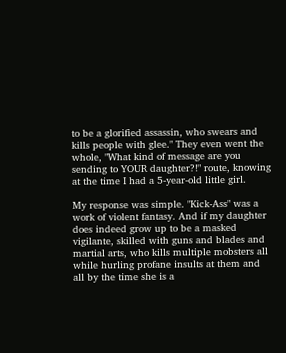to be a glorified assassin, who swears and kills people with glee." They even went the whole, "What kind of message are you sending to YOUR daughter?!" route, knowing at the time I had a 5-year-old little girl.

My response was simple. "Kick-Ass" was a work of violent fantasy. And if my daughter does indeed grow up to be a masked vigilante, skilled with guns and blades and martial arts, who kills multiple mobsters all while hurling profane insults at them and all by the time she is a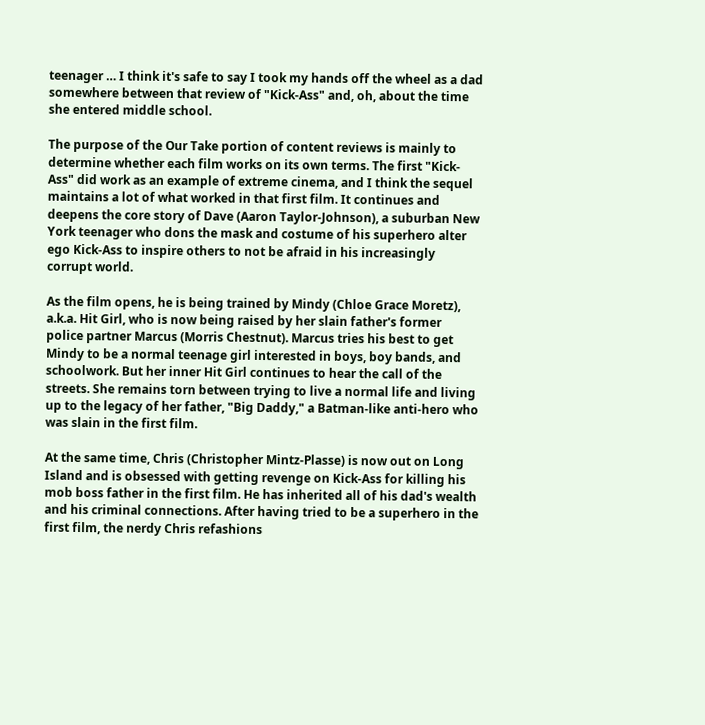teenager … I think it's safe to say I took my hands off the wheel as a dad somewhere between that review of "Kick-Ass" and, oh, about the time she entered middle school.

The purpose of the Our Take portion of content reviews is mainly to determine whether each film works on its own terms. The first "Kick-Ass" did work as an example of extreme cinema, and I think the sequel maintains a lot of what worked in that first film. It continues and deepens the core story of Dave (Aaron Taylor-Johnson), a suburban New York teenager who dons the mask and costume of his superhero alter ego Kick-Ass to inspire others to not be afraid in his increasingly corrupt world.

As the film opens, he is being trained by Mindy (Chloe Grace Moretz), a.k.a. Hit Girl, who is now being raised by her slain father's former police partner Marcus (Morris Chestnut). Marcus tries his best to get Mindy to be a normal teenage girl interested in boys, boy bands, and schoolwork. But her inner Hit Girl continues to hear the call of the streets. She remains torn between trying to live a normal life and living up to the legacy of her father, "Big Daddy," a Batman-like anti-hero who was slain in the first film.

At the same time, Chris (Christopher Mintz-Plasse) is now out on Long Island and is obsessed with getting revenge on Kick-Ass for killing his mob boss father in the first film. He has inherited all of his dad's wealth and his criminal connections. After having tried to be a superhero in the first film, the nerdy Chris refashions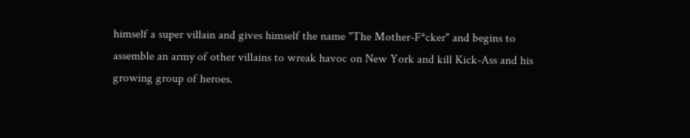himself a super villain and gives himself the name "The Mother-F*cker" and begins to assemble an army of other villains to wreak havoc on New York and kill Kick-Ass and his growing group of heroes.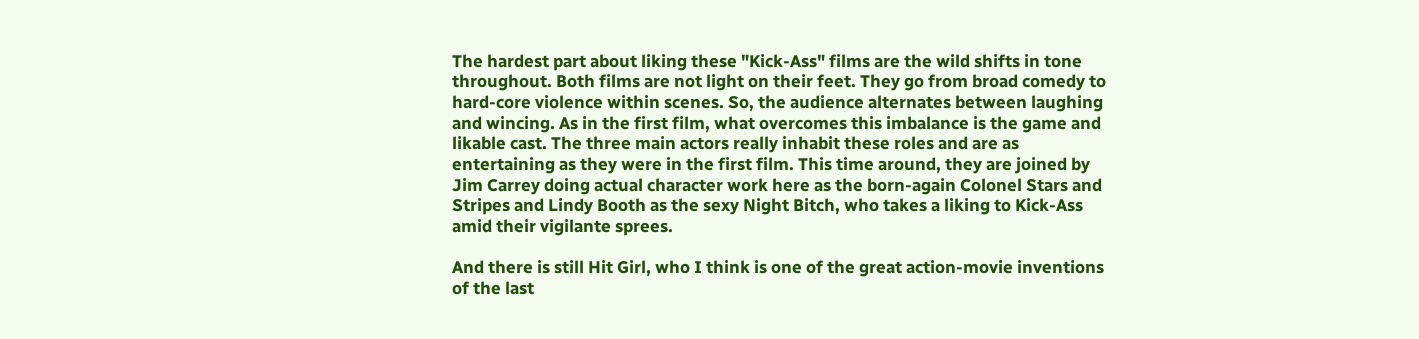The hardest part about liking these "Kick-Ass" films are the wild shifts in tone throughout. Both films are not light on their feet. They go from broad comedy to hard-core violence within scenes. So, the audience alternates between laughing and wincing. As in the first film, what overcomes this imbalance is the game and likable cast. The three main actors really inhabit these roles and are as entertaining as they were in the first film. This time around, they are joined by Jim Carrey doing actual character work here as the born-again Colonel Stars and Stripes and Lindy Booth as the sexy Night Bitch, who takes a liking to Kick-Ass amid their vigilante sprees.

And there is still Hit Girl, who I think is one of the great action-movie inventions of the last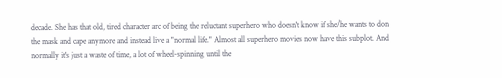decade. She has that old, tired character arc of being the reluctant superhero who doesn't know if she/he wants to don the mask and cape anymore and instead live a "normal life." Almost all superhero movies now have this subplot. And normally it's just a waste of time, a lot of wheel-spinning until the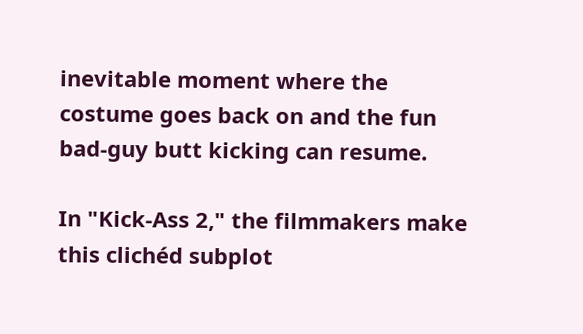inevitable moment where the costume goes back on and the fun bad-guy butt kicking can resume.

In "Kick-Ass 2," the filmmakers make this clichéd subplot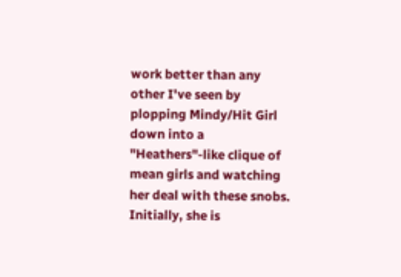work better than any other I've seen by plopping Mindy/Hit Girl down into a "Heathers"-like clique of mean girls and watching her deal with these snobs. Initially, she is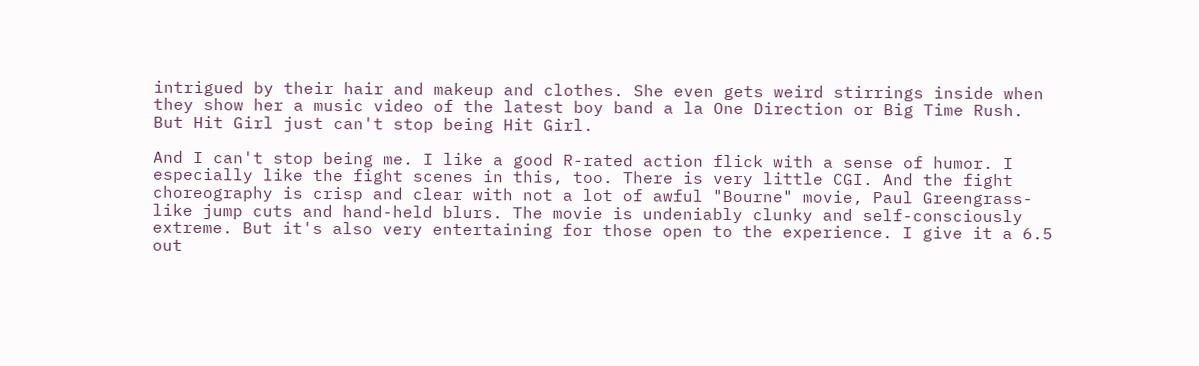intrigued by their hair and makeup and clothes. She even gets weird stirrings inside when they show her a music video of the latest boy band a la One Direction or Big Time Rush. But Hit Girl just can't stop being Hit Girl.

And I can't stop being me. I like a good R-rated action flick with a sense of humor. I especially like the fight scenes in this, too. There is very little CGI. And the fight choreography is crisp and clear with not a lot of awful "Bourne" movie, Paul Greengrass-like jump cuts and hand-held blurs. The movie is undeniably clunky and self-consciously extreme. But it's also very entertaining for those open to the experience. I give it a 6.5 out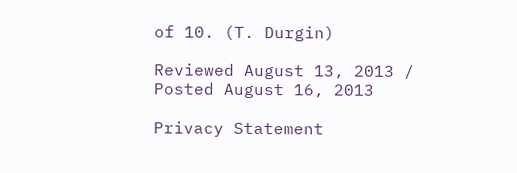of 10. (T. Durgin)

Reviewed August 13, 2013 / Posted August 16, 2013

Privacy Statement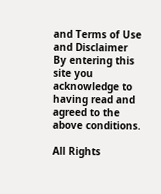and Terms of Use and Disclaimer
By entering this site you acknowledge to having read and agreed to the above conditions.

All Rights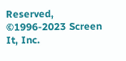Reserved,
©1996-2023 Screen It, Inc.